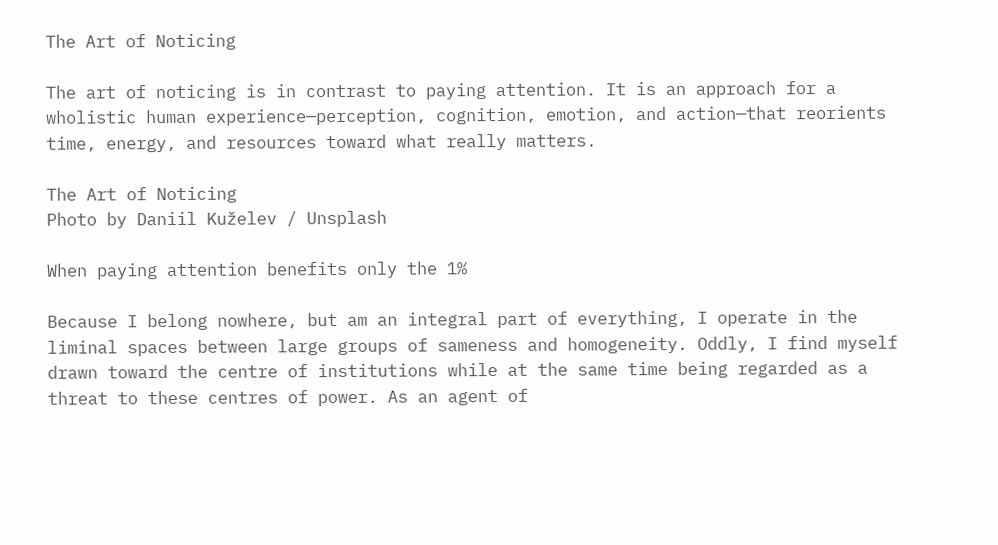The Art of Noticing

The art of noticing is in contrast to paying attention. It is an approach for a wholistic human experience—perception, cognition, emotion, and action—that reorients time, energy, and resources toward what really matters.

The Art of Noticing
Photo by Daniil Kuželev / Unsplash

When paying attention benefits only the 1%

Because I belong nowhere, but am an integral part of everything, I operate in the liminal spaces between large groups of sameness and homogeneity. Oddly, I find myself drawn toward the centre of institutions while at the same time being regarded as a threat to these centres of power. As an agent of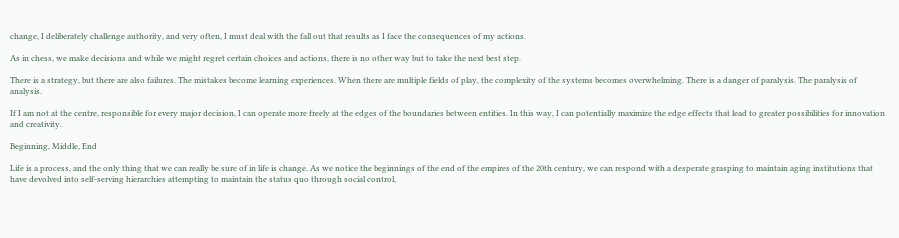change, I deliberately challenge authority, and very often, I must deal with the fall out that results as I face the consequences of my actions.

As in chess, we make decisions and while we might regret certain choices and actions, there is no other way but to take the next best step.

There is a strategy, but there are also failures. The mistakes become learning experiences. When there are multiple fields of play, the complexity of the systems becomes overwhelming. There is a danger of paralysis. The paralysis of analysis.

If I am not at the centre, responsible for every major decision, I can operate more freely at the edges of the boundaries between entities. In this way, I can potentially maximize the edge effects that lead to greater possibilities for innovation and creativity.

Beginning, Middle, End

Life is a process, and the only thing that we can really be sure of in life is change. As we notice the beginnings of the end of the empires of the 20th century, we can respond with a desperate grasping to maintain aging institutions that have devolved into self-serving hierarchies attempting to maintain the status quo through social control,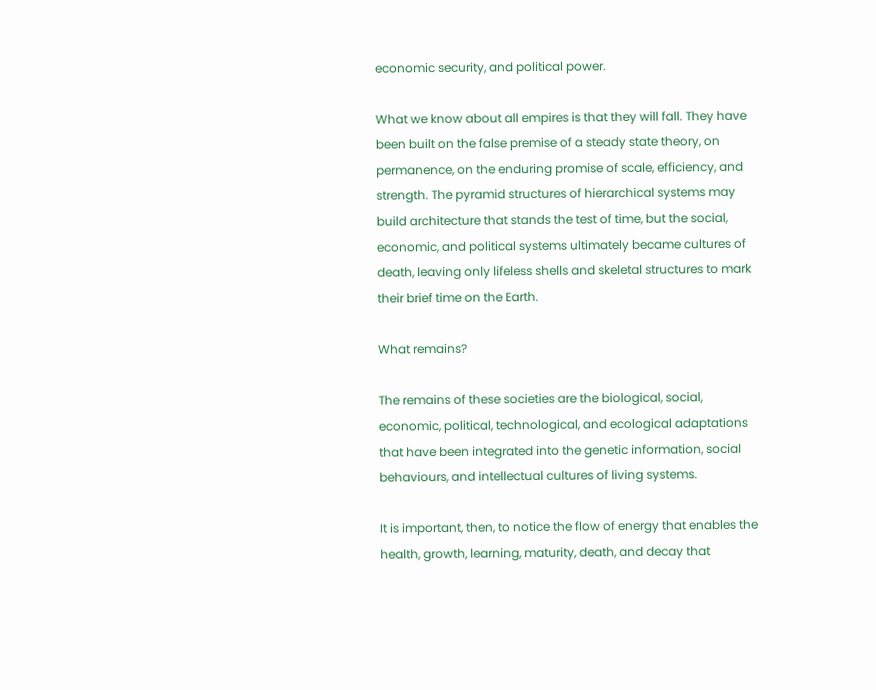economic security, and political power.

What we know about all empires is that they will fall. They have been built on the false premise of a steady state theory, on permanence, on the enduring promise of scale, efficiency, and strength. The pyramid structures of hierarchical systems may build architecture that stands the test of time, but the social, economic, and political systems ultimately became cultures of death, leaving only lifeless shells and skeletal structures to mark their brief time on the Earth.

What remains?

The remains of these societies are the biological, social, economic, political, technological, and ecological adaptations that have been integrated into the genetic information, social behaviours, and intellectual cultures of living systems.

It is important, then, to notice the flow of energy that enables the health, growth, learning, maturity, death, and decay that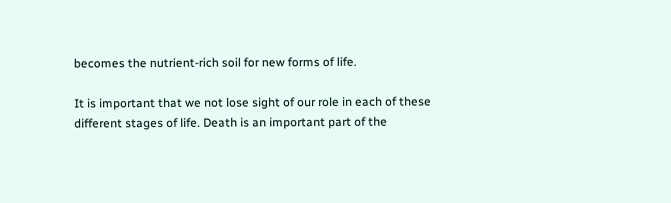becomes the nutrient-rich soil for new forms of life.

It is important that we not lose sight of our role in each of these different stages of life. Death is an important part of the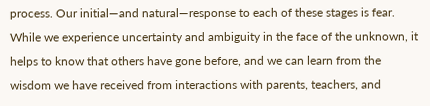process. Our initial—and natural—response to each of these stages is fear. While we experience uncertainty and ambiguity in the face of the unknown, it helps to know that others have gone before, and we can learn from the wisdom we have received from interactions with parents, teachers, and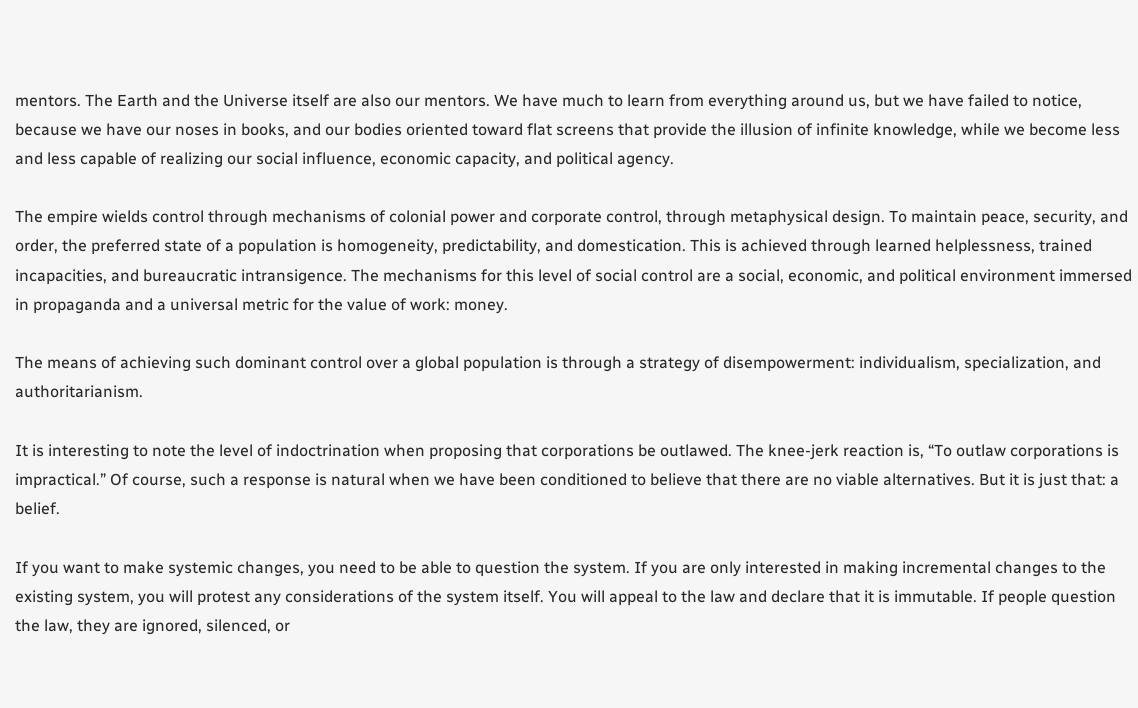mentors. The Earth and the Universe itself are also our mentors. We have much to learn from everything around us, but we have failed to notice, because we have our noses in books, and our bodies oriented toward flat screens that provide the illusion of infinite knowledge, while we become less and less capable of realizing our social influence, economic capacity, and political agency.

The empire wields control through mechanisms of colonial power and corporate control, through metaphysical design. To maintain peace, security, and order, the preferred state of a population is homogeneity, predictability, and domestication. This is achieved through learned helplessness, trained incapacities, and bureaucratic intransigence. The mechanisms for this level of social control are a social, economic, and political environment immersed in propaganda and a universal metric for the value of work: money.

The means of achieving such dominant control over a global population is through a strategy of disempowerment: individualism, specialization, and authoritarianism.

It is interesting to note the level of indoctrination when proposing that corporations be outlawed. The knee-jerk reaction is, “To outlaw corporations is impractical.” Of course, such a response is natural when we have been conditioned to believe that there are no viable alternatives. But it is just that: a belief.

If you want to make systemic changes, you need to be able to question the system. If you are only interested in making incremental changes to the existing system, you will protest any considerations of the system itself. You will appeal to the law and declare that it is immutable. If people question the law, they are ignored, silenced, or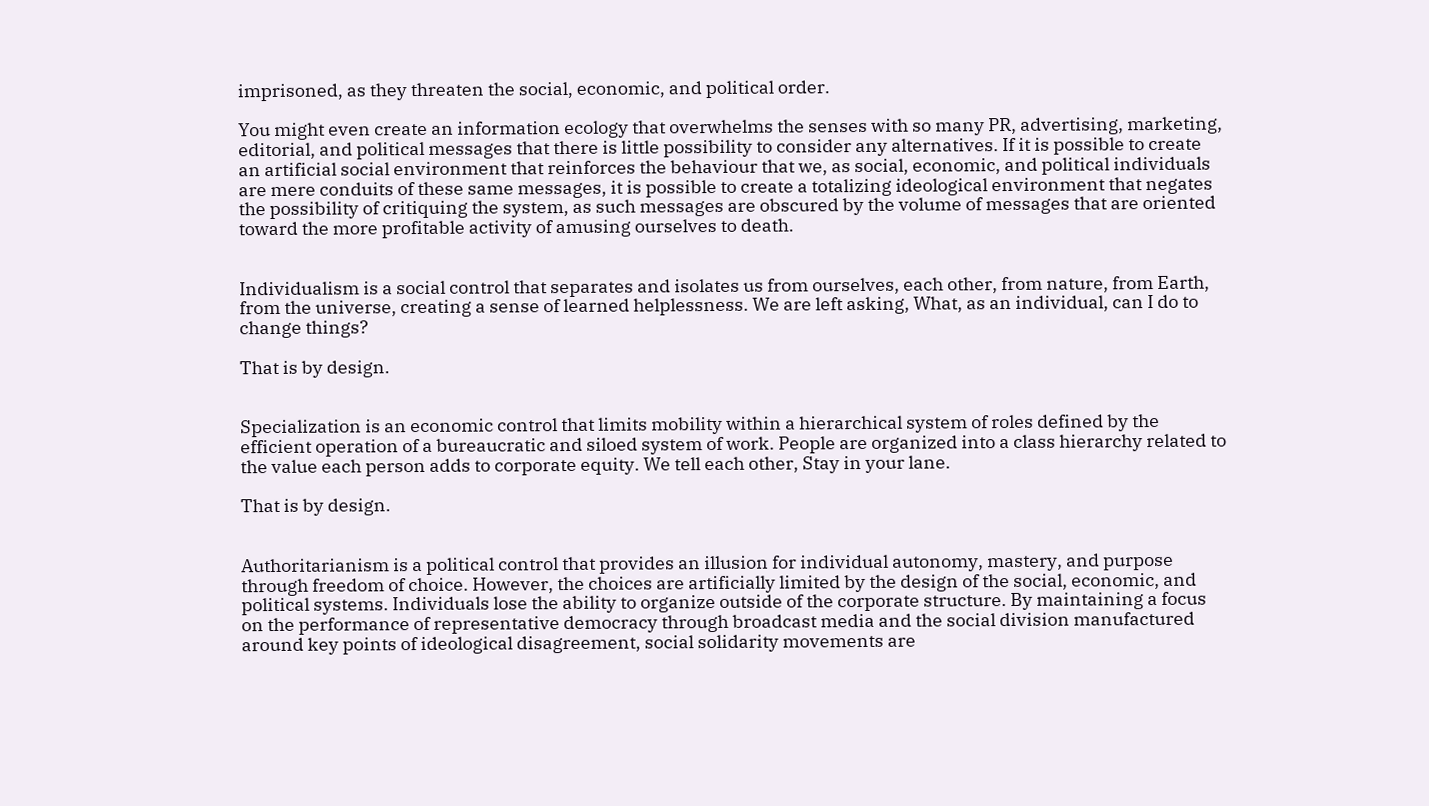imprisoned, as they threaten the social, economic, and political order.

You might even create an information ecology that overwhelms the senses with so many PR, advertising, marketing, editorial, and political messages that there is little possibility to consider any alternatives. If it is possible to create an artificial social environment that reinforces the behaviour that we, as social, economic, and political individuals are mere conduits of these same messages, it is possible to create a totalizing ideological environment that negates the possibility of critiquing the system, as such messages are obscured by the volume of messages that are oriented toward the more profitable activity of amusing ourselves to death.


Individualism is a social control that separates and isolates us from ourselves, each other, from nature, from Earth, from the universe, creating a sense of learned helplessness. We are left asking, What, as an individual, can I do to change things?

That is by design.


Specialization is an economic control that limits mobility within a hierarchical system of roles defined by the efficient operation of a bureaucratic and siloed system of work. People are organized into a class hierarchy related to the value each person adds to corporate equity. We tell each other, Stay in your lane.

That is by design.


Authoritarianism is a political control that provides an illusion for individual autonomy, mastery, and purpose through freedom of choice. However, the choices are artificially limited by the design of the social, economic, and political systems. Individuals lose the ability to organize outside of the corporate structure. By maintaining a focus on the performance of representative democracy through broadcast media and the social division manufactured around key points of ideological disagreement, social solidarity movements are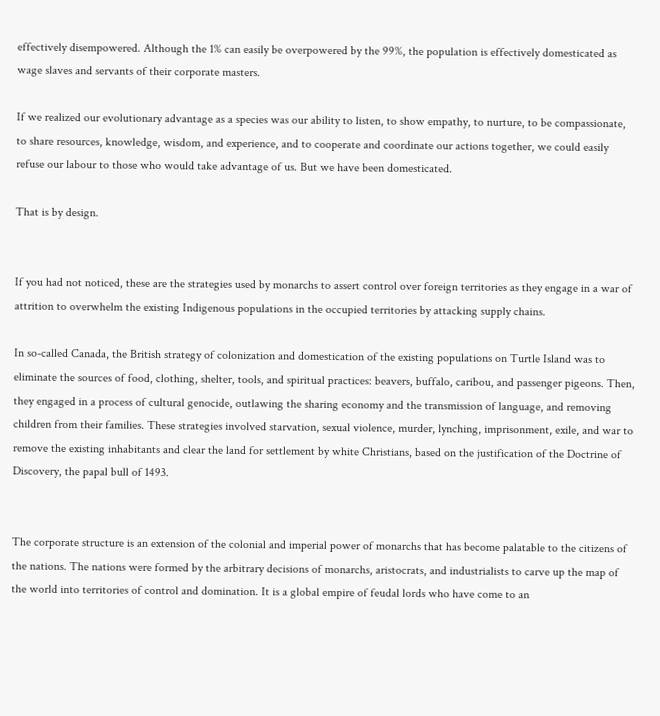effectively disempowered. Although the 1% can easily be overpowered by the 99%, the population is effectively domesticated as wage slaves and servants of their corporate masters.

If we realized our evolutionary advantage as a species was our ability to listen, to show empathy, to nurture, to be compassionate, to share resources, knowledge, wisdom, and experience, and to cooperate and coordinate our actions together, we could easily refuse our labour to those who would take advantage of us. But we have been domesticated.

That is by design.


If you had not noticed, these are the strategies used by monarchs to assert control over foreign territories as they engage in a war of attrition to overwhelm the existing Indigenous populations in the occupied territories by attacking supply chains.

In so-called Canada, the British strategy of colonization and domestication of the existing populations on Turtle Island was to eliminate the sources of food, clothing, shelter, tools, and spiritual practices: beavers, buffalo, caribou, and passenger pigeons. Then, they engaged in a process of cultural genocide, outlawing the sharing economy and the transmission of language, and removing children from their families. These strategies involved starvation, sexual violence, murder, lynching, imprisonment, exile, and war to remove the existing inhabitants and clear the land for settlement by white Christians, based on the justification of the Doctrine of Discovery, the papal bull of 1493.


The corporate structure is an extension of the colonial and imperial power of monarchs that has become palatable to the citizens of the nations. The nations were formed by the arbitrary decisions of monarchs, aristocrats, and industrialists to carve up the map of the world into territories of control and domination. It is a global empire of feudal lords who have come to an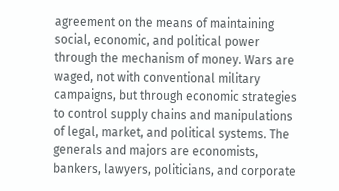agreement on the means of maintaining social, economic, and political power through the mechanism of money. Wars are waged, not with conventional military campaigns, but through economic strategies to control supply chains and manipulations of legal, market, and political systems. The generals and majors are economists, bankers, lawyers, politicians, and corporate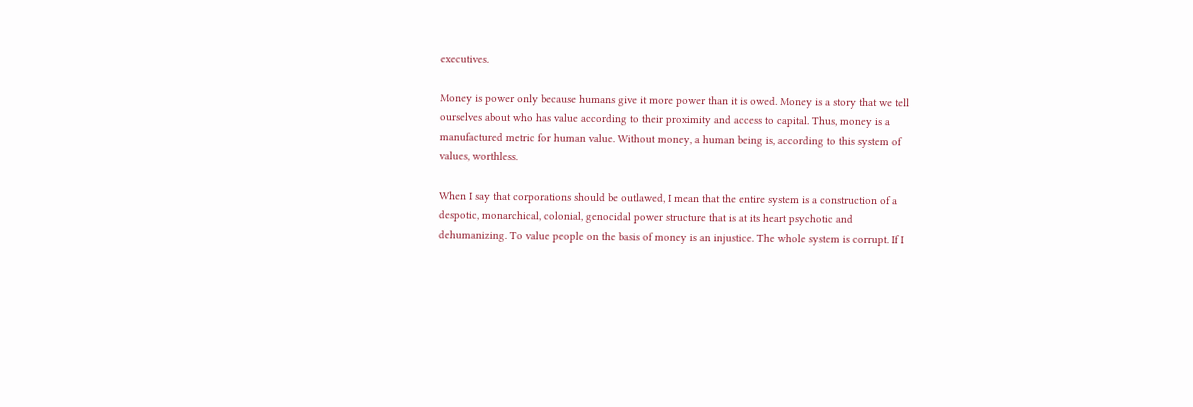executives.

Money is power only because humans give it more power than it is owed. Money is a story that we tell ourselves about who has value according to their proximity and access to capital. Thus, money is a manufactured metric for human value. Without money, a human being is, according to this system of values, worthless.

When I say that corporations should be outlawed, I mean that the entire system is a construction of a despotic, monarchical, colonial, genocidal power structure that is at its heart psychotic and dehumanizing. To value people on the basis of money is an injustice. The whole system is corrupt. If I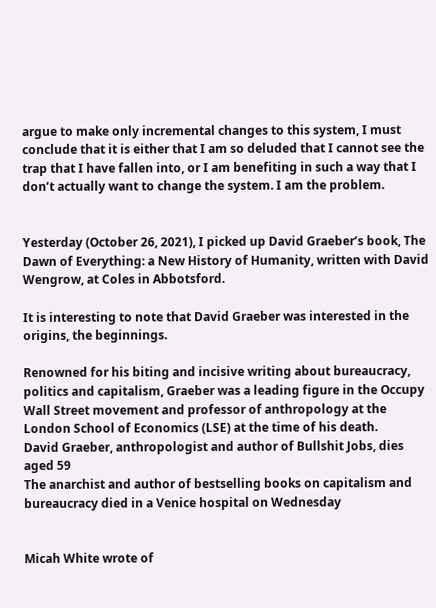argue to make only incremental changes to this system, I must conclude that it is either that I am so deluded that I cannot see the trap that I have fallen into, or I am benefiting in such a way that I don’t actually want to change the system. I am the problem.


Yesterday (October 26, 2021), I picked up David Graeber’s book, The Dawn of Everything: a New History of Humanity, written with David Wengrow, at Coles in Abbotsford.

It is interesting to note that David Graeber was interested in the origins, the beginnings.

Renowned for his biting and incisive writing about bureaucracy, politics and capitalism, Graeber was a leading figure in the Occupy Wall Street movement and professor of anthropology at the London School of Economics (LSE) at the time of his death.
David Graeber, anthropologist and author of Bullshit Jobs, dies aged 59
The anarchist and author of bestselling books on capitalism and bureaucracy died in a Venice hospital on Wednesday


Micah White wrote of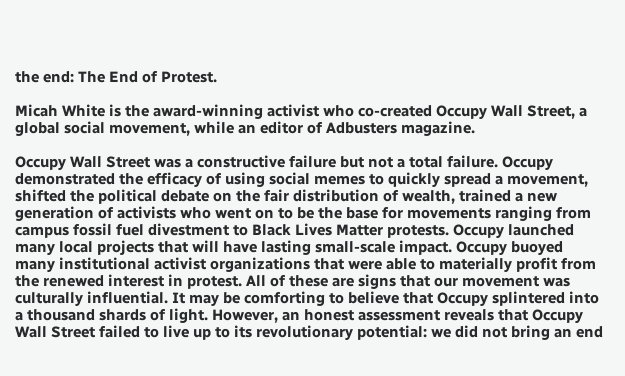the end: The End of Protest.

Micah White is the award-winning activist who co-created Occupy Wall Street, a global social movement, while an editor of Adbusters magazine.

Occupy Wall Street was a constructive failure but not a total failure. Occupy demonstrated the efficacy of using social memes to quickly spread a movement, shifted the political debate on the fair distribution of wealth, trained a new generation of activists who went on to be the base for movements ranging from campus fossil fuel divestment to Black Lives Matter protests. Occupy launched many local projects that will have lasting small-scale impact. Occupy buoyed many institutional activist organizations that were able to materially profit from the renewed interest in protest. All of these are signs that our movement was culturally influential. It may be comforting to believe that Occupy splintered into a thousand shards of light. However, an honest assessment reveals that Occupy Wall Street failed to live up to its revolutionary potential: we did not bring an end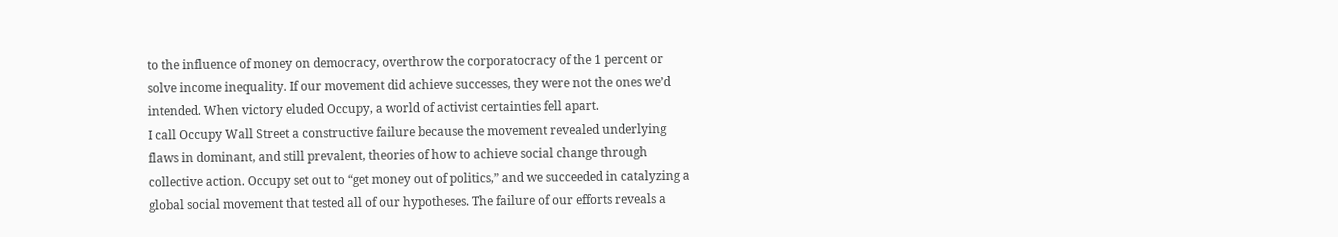to the influence of money on democracy, overthrow the corporatocracy of the 1 percent or solve income inequality. If our movement did achieve successes, they were not the ones we’d intended. When victory eluded Occupy, a world of activist certainties fell apart.
I call Occupy Wall Street a constructive failure because the movement revealed underlying flaws in dominant, and still prevalent, theories of how to achieve social change through collective action. Occupy set out to “get money out of politics,” and we succeeded in catalyzing a global social movement that tested all of our hypotheses. The failure of our efforts reveals a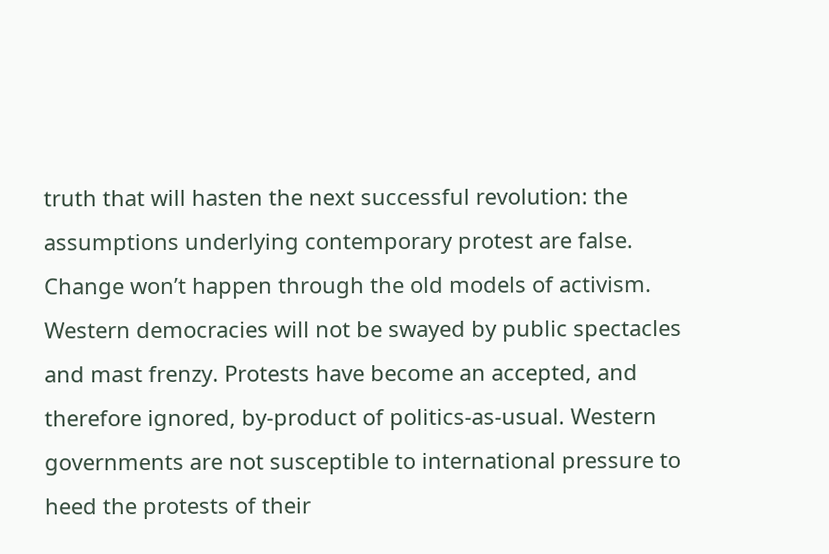truth that will hasten the next successful revolution: the assumptions underlying contemporary protest are false. Change won’t happen through the old models of activism. Western democracies will not be swayed by public spectacles and mast frenzy. Protests have become an accepted, and therefore ignored, by-product of politics-as-usual. Western governments are not susceptible to international pressure to heed the protests of their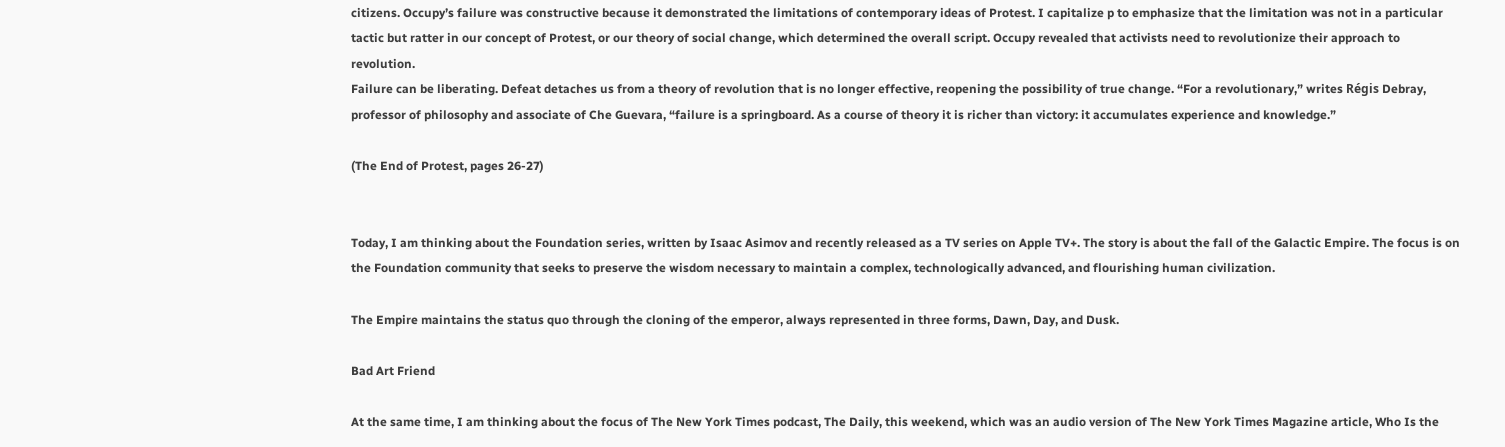citizens. Occupy’s failure was constructive because it demonstrated the limitations of contemporary ideas of Protest. I capitalize p to emphasize that the limitation was not in a particular tactic but ratter in our concept of Protest, or our theory of social change, which determined the overall script. Occupy revealed that activists need to revolutionize their approach to revolution.
Failure can be liberating. Defeat detaches us from a theory of revolution that is no longer effective, reopening the possibility of true change. “For a revolutionary,” writes Régis Debray, professor of philosophy and associate of Che Guevara, “failure is a springboard. As a course of theory it is richer than victory: it accumulates experience and knowledge.”

(The End of Protest, pages 26-27)


Today, I am thinking about the Foundation series, written by Isaac Asimov and recently released as a TV series on Apple TV+. The story is about the fall of the Galactic Empire. The focus is on the Foundation community that seeks to preserve the wisdom necessary to maintain a complex, technologically advanced, and flourishing human civilization.

The Empire maintains the status quo through the cloning of the emperor, always represented in three forms, Dawn, Day, and Dusk.

Bad Art Friend

At the same time, I am thinking about the focus of The New York Times podcast, The Daily, this weekend, which was an audio version of The New York Times Magazine article, Who Is the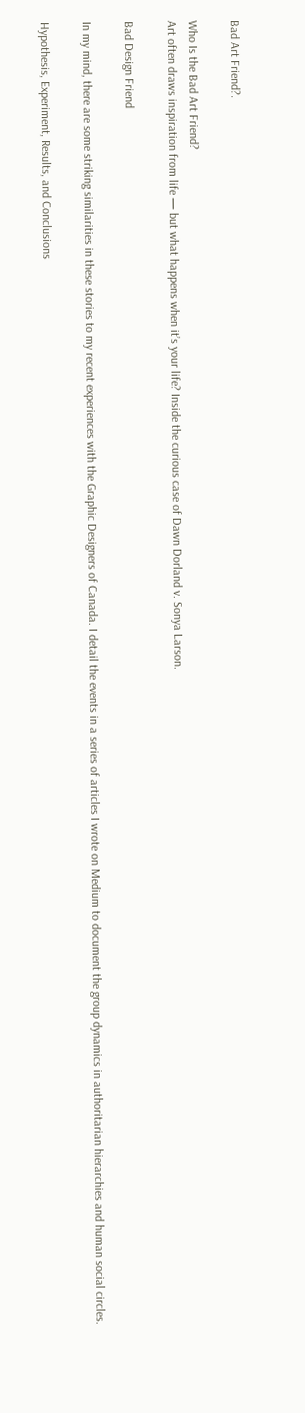Bad Art Friend?.

Who Is the Bad Art Friend?
Art often draws inspiration from life — but what happens when it’s your life? Inside the curious case of Dawn Dorland v. Sonya Larson.

Bad Design Friend

In my mind, there are some striking similarities in these stories to my recent experiences with the Graphic Designers of Canada. I detail the events in a series of articles I wrote on Medium to document the group dynamics in authoritarian hierarchies and human social circles.

Hypothesis, Experiment, Results, and Conclusions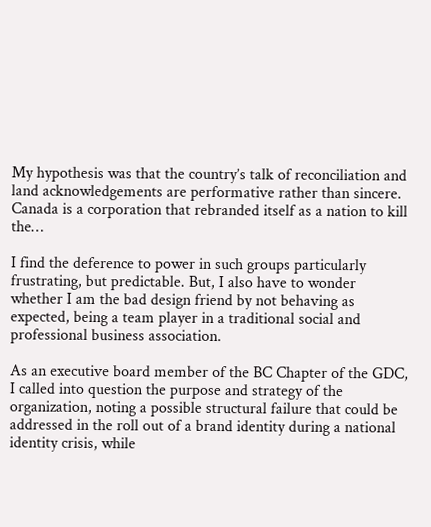My hypothesis was that the country’s talk of reconciliation and land acknowledgements are performative rather than sincere. Canada is a corporation that rebranded itself as a nation to kill the…

I find the deference to power in such groups particularly frustrating, but predictable. But, I also have to wonder whether I am the bad design friend by not behaving as expected, being a team player in a traditional social and professional business association.

As an executive board member of the BC Chapter of the GDC, I called into question the purpose and strategy of the organization, noting a possible structural failure that could be addressed in the roll out of a brand identity during a national identity crisis, while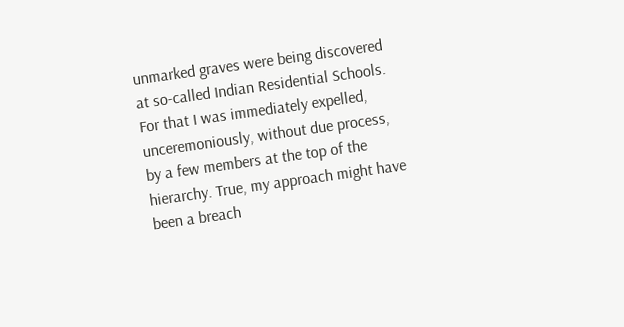unmarked graves were being discovered at so-called Indian Residential Schools. For that I was immediately expelled, unceremoniously, without due process, by a few members at the top of the hierarchy. True, my approach might have been a breach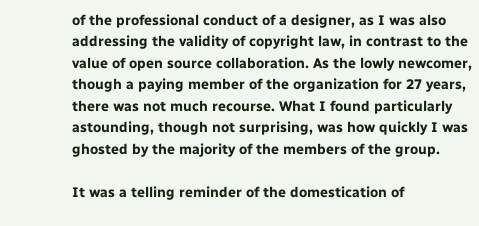of the professional conduct of a designer, as I was also addressing the validity of copyright law, in contrast to the value of open source collaboration. As the lowly newcomer, though a paying member of the organization for 27 years, there was not much recourse. What I found particularly astounding, though not surprising, was how quickly I was ghosted by the majority of the members of the group.

It was a telling reminder of the domestication of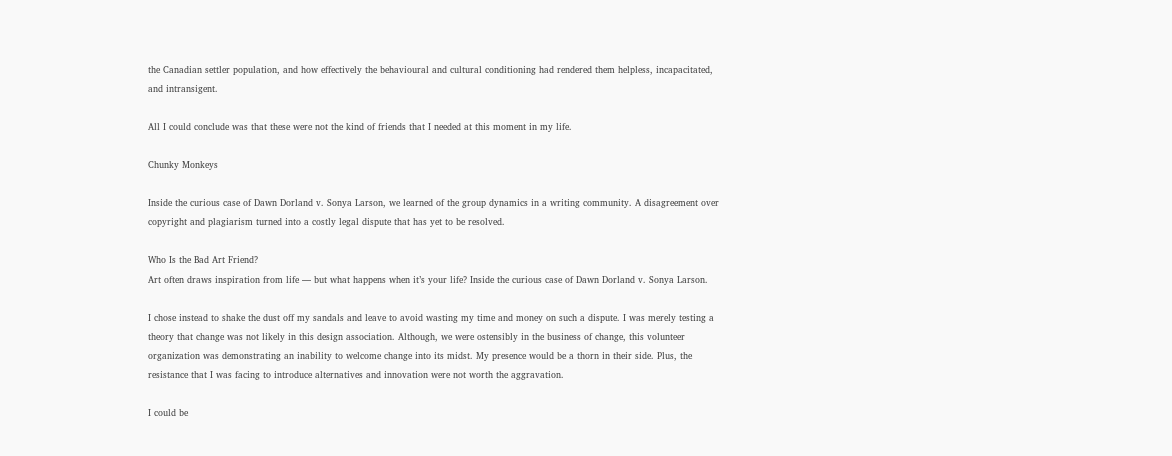the Canadian settler population, and how effectively the behavioural and cultural conditioning had rendered them helpless, incapacitated, and intransigent.

All I could conclude was that these were not the kind of friends that I needed at this moment in my life.

Chunky Monkeys

Inside the curious case of Dawn Dorland v. Sonya Larson, we learned of the group dynamics in a writing community. A disagreement over copyright and plagiarism turned into a costly legal dispute that has yet to be resolved.

Who Is the Bad Art Friend?
Art often draws inspiration from life — but what happens when it’s your life? Inside the curious case of Dawn Dorland v. Sonya Larson.

I chose instead to shake the dust off my sandals and leave to avoid wasting my time and money on such a dispute. I was merely testing a theory that change was not likely in this design association. Although, we were ostensibly in the business of change, this volunteer organization was demonstrating an inability to welcome change into its midst. My presence would be a thorn in their side. Plus, the resistance that I was facing to introduce alternatives and innovation were not worth the aggravation.

I could be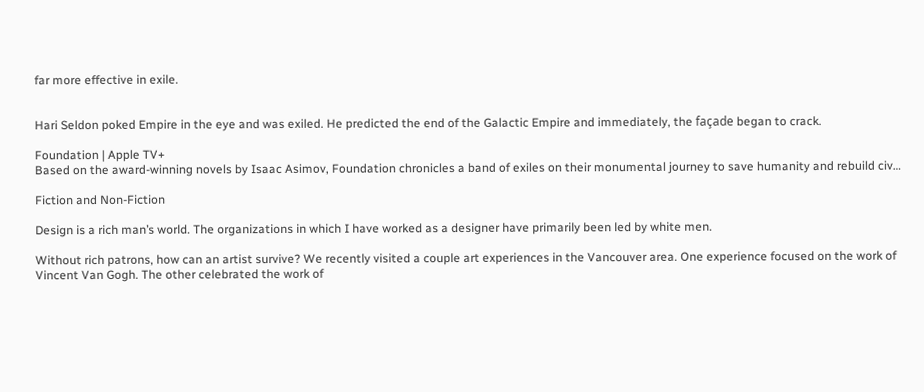far more effective in exile.


Hari Seldon poked Empire in the eye and was exiled. He predicted the end of the Galactic Empire and immediately, the façade began to crack.

Foundation | Apple TV+
Based on the award-winning novels by Isaac Asimov, Foundation chronicles a band of exiles on their monumental journey to save humanity and rebuild civ…

Fiction and Non-Fiction

Design is a rich man’s world. The organizations in which I have worked as a designer have primarily been led by white men.

Without rich patrons, how can an artist survive? We recently visited a couple art experiences in the Vancouver area. One experience focused on the work of Vincent Van Gogh. The other celebrated the work of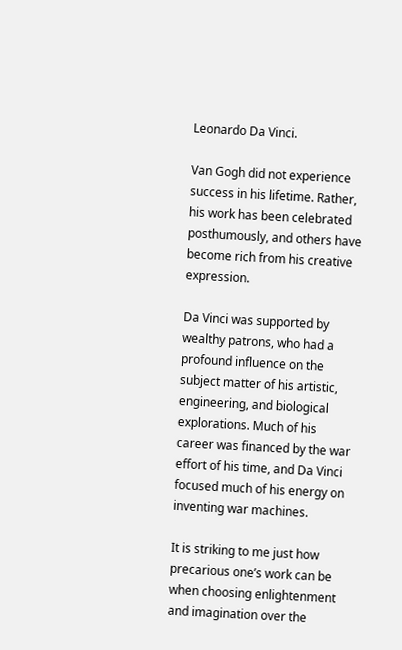Leonardo Da Vinci.

Van Gogh did not experience success in his lifetime. Rather, his work has been celebrated posthumously, and others have become rich from his creative expression.

Da Vinci was supported by wealthy patrons, who had a profound influence on the subject matter of his artistic, engineering, and biological explorations. Much of his career was financed by the war effort of his time, and Da Vinci focused much of his energy on inventing war machines.

It is striking to me just how precarious one’s work can be when choosing enlightenment and imagination over the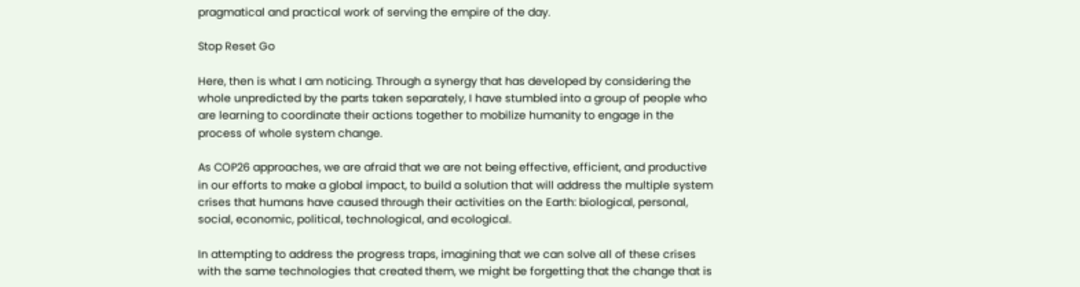pragmatical and practical work of serving the empire of the day.

Stop Reset Go

Here, then is what I am noticing. Through a synergy that has developed by considering the whole unpredicted by the parts taken separately, I have stumbled into a group of people who are learning to coordinate their actions together to mobilize humanity to engage in the process of whole system change.

As COP26 approaches, we are afraid that we are not being effective, efficient, and productive in our efforts to make a global impact, to build a solution that will address the multiple system crises that humans have caused through their activities on the Earth: biological, personal, social, economic, political, technological, and ecological.

In attempting to address the progress traps, imagining that we can solve all of these crises with the same technologies that created them, we might be forgetting that the change that is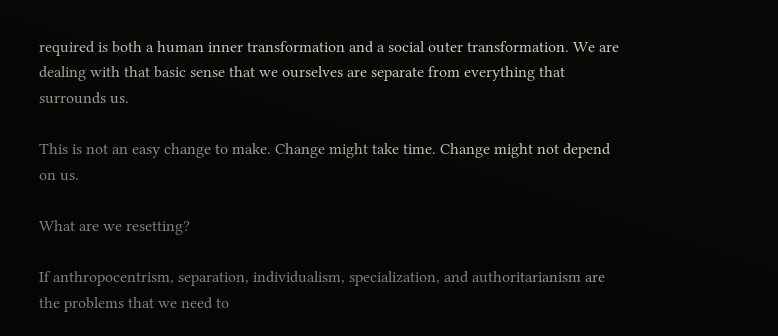required is both a human inner transformation and a social outer transformation. We are dealing with that basic sense that we ourselves are separate from everything that surrounds us.

This is not an easy change to make. Change might take time. Change might not depend on us.

What are we resetting?

If anthropocentrism, separation, individualism, specialization, and authoritarianism are the problems that we need to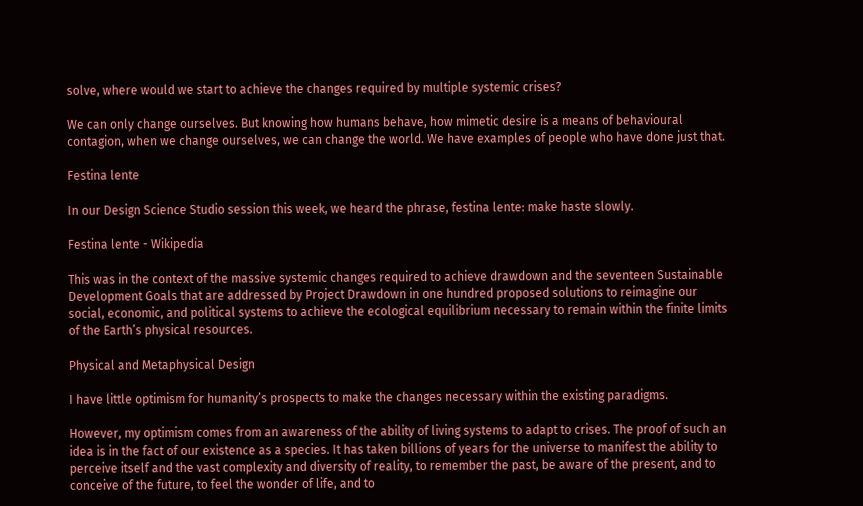solve, where would we start to achieve the changes required by multiple systemic crises?

We can only change ourselves. But knowing how humans behave, how mimetic desire is a means of behavioural contagion, when we change ourselves, we can change the world. We have examples of people who have done just that.

Festina lente

In our Design Science Studio session this week, we heard the phrase, festina lente: make haste slowly.

Festina lente - Wikipedia

This was in the context of the massive systemic changes required to achieve drawdown and the seventeen Sustainable Development Goals that are addressed by Project Drawdown in one hundred proposed solutions to reimagine our social, economic, and political systems to achieve the ecological equilibrium necessary to remain within the finite limits of the Earth’s physical resources.

Physical and Metaphysical Design

I have little optimism for humanity’s prospects to make the changes necessary within the existing paradigms.

However, my optimism comes from an awareness of the ability of living systems to adapt to crises. The proof of such an idea is in the fact of our existence as a species. It has taken billions of years for the universe to manifest the ability to perceive itself and the vast complexity and diversity of reality, to remember the past, be aware of the present, and to conceive of the future, to feel the wonder of life, and to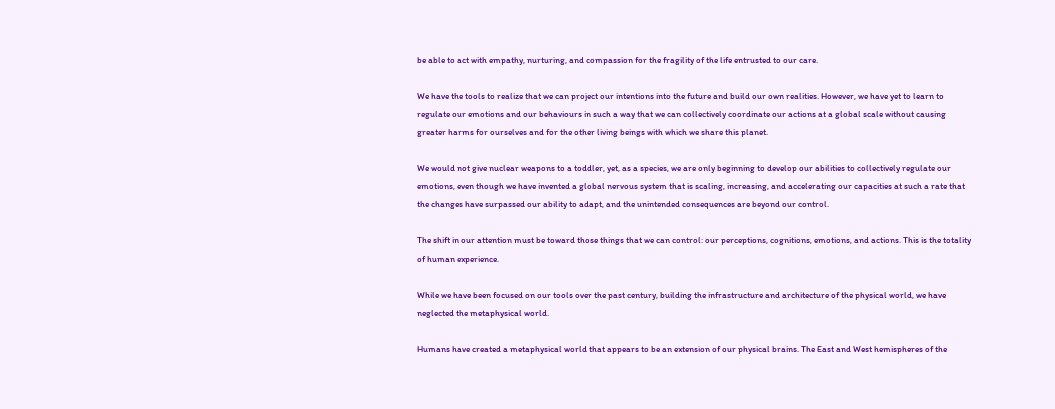be able to act with empathy, nurturing, and compassion for the fragility of the life entrusted to our care.

We have the tools to realize that we can project our intentions into the future and build our own realities. However, we have yet to learn to regulate our emotions and our behaviours in such a way that we can collectively coordinate our actions at a global scale without causing greater harms for ourselves and for the other living beings with which we share this planet.

We would not give nuclear weapons to a toddler, yet, as a species, we are only beginning to develop our abilities to collectively regulate our emotions, even though we have invented a global nervous system that is scaling, increasing, and accelerating our capacities at such a rate that the changes have surpassed our ability to adapt, and the unintended consequences are beyond our control.

The shift in our attention must be toward those things that we can control: our perceptions, cognitions, emotions, and actions. This is the totality of human experience.

While we have been focused on our tools over the past century, building the infrastructure and architecture of the physical world, we have neglected the metaphysical world.

Humans have created a metaphysical world that appears to be an extension of our physical brains. The East and West hemispheres of the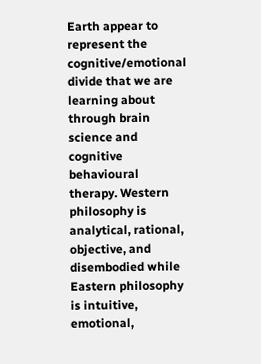Earth appear to represent the cognitive/emotional divide that we are learning about through brain science and cognitive behavioural therapy. Western philosophy is analytical, rational, objective, and disembodied while Eastern philosophy is intuitive, emotional,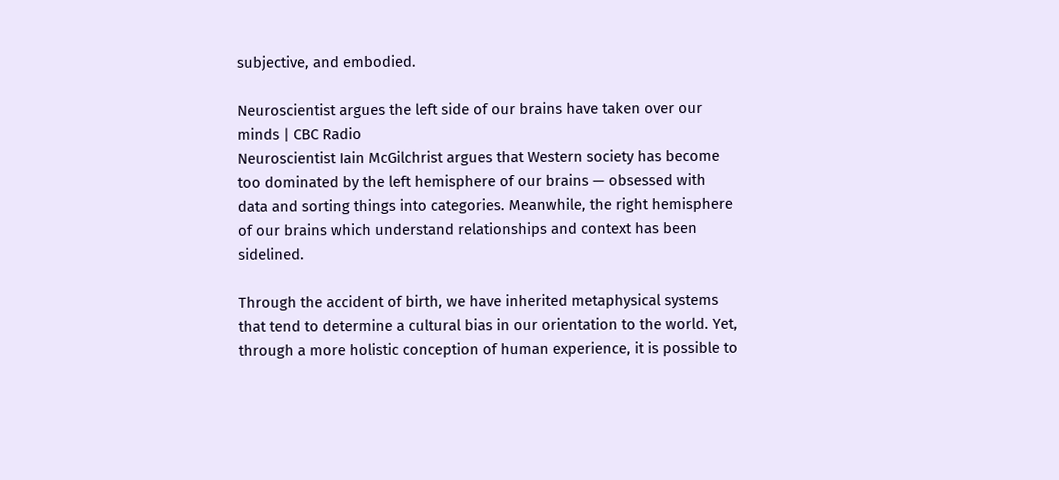subjective, and embodied.

Neuroscientist argues the left side of our brains have taken over our minds | CBC Radio
Neuroscientist Iain McGilchrist argues that Western society has become too dominated by the left hemisphere of our brains — obsessed with data and sorting things into categories. Meanwhile, the right hemisphere of our brains which understand relationships and context has been sidelined.

Through the accident of birth, we have inherited metaphysical systems that tend to determine a cultural bias in our orientation to the world. Yet, through a more holistic conception of human experience, it is possible to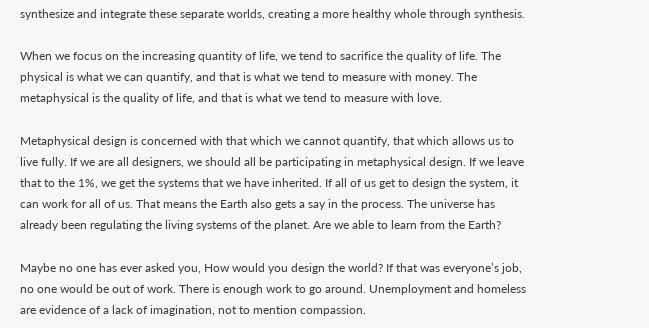synthesize and integrate these separate worlds, creating a more healthy whole through synthesis.

When we focus on the increasing quantity of life, we tend to sacrifice the quality of life. The physical is what we can quantify, and that is what we tend to measure with money. The metaphysical is the quality of life, and that is what we tend to measure with love.

Metaphysical design is concerned with that which we cannot quantify, that which allows us to live fully. If we are all designers, we should all be participating in metaphysical design. If we leave that to the 1%, we get the systems that we have inherited. If all of us get to design the system, it can work for all of us. That means the Earth also gets a say in the process. The universe has already been regulating the living systems of the planet. Are we able to learn from the Earth?

Maybe no one has ever asked you, How would you design the world? If that was everyone’s job, no one would be out of work. There is enough work to go around. Unemployment and homeless are evidence of a lack of imagination, not to mention compassion.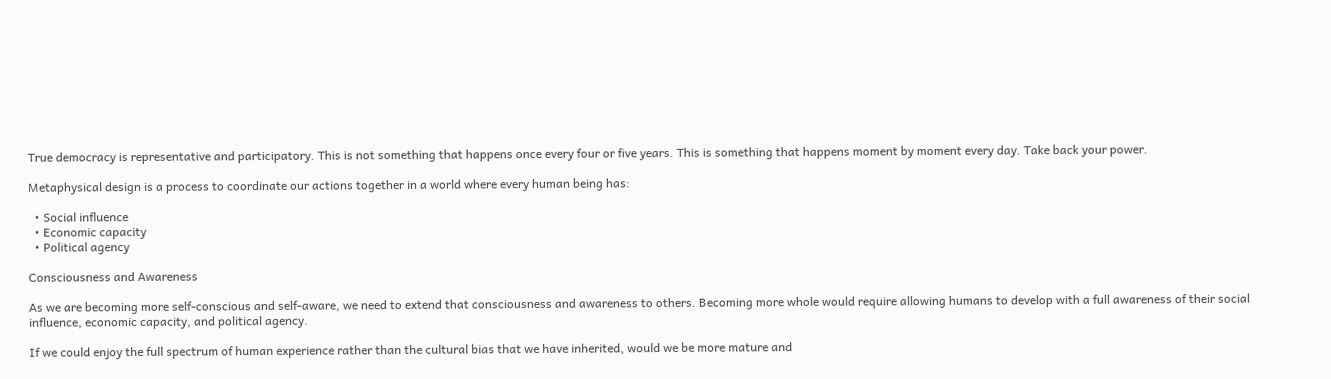True democracy is representative and participatory. This is not something that happens once every four or five years. This is something that happens moment by moment every day. Take back your power.

Metaphysical design is a process to coordinate our actions together in a world where every human being has:

  • Social influence
  • Economic capacity
  • Political agency

Consciousness and Awareness

As we are becoming more self-conscious and self-aware, we need to extend that consciousness and awareness to others. Becoming more whole would require allowing humans to develop with a full awareness of their social influence, economic capacity, and political agency.

If we could enjoy the full spectrum of human experience rather than the cultural bias that we have inherited, would we be more mature and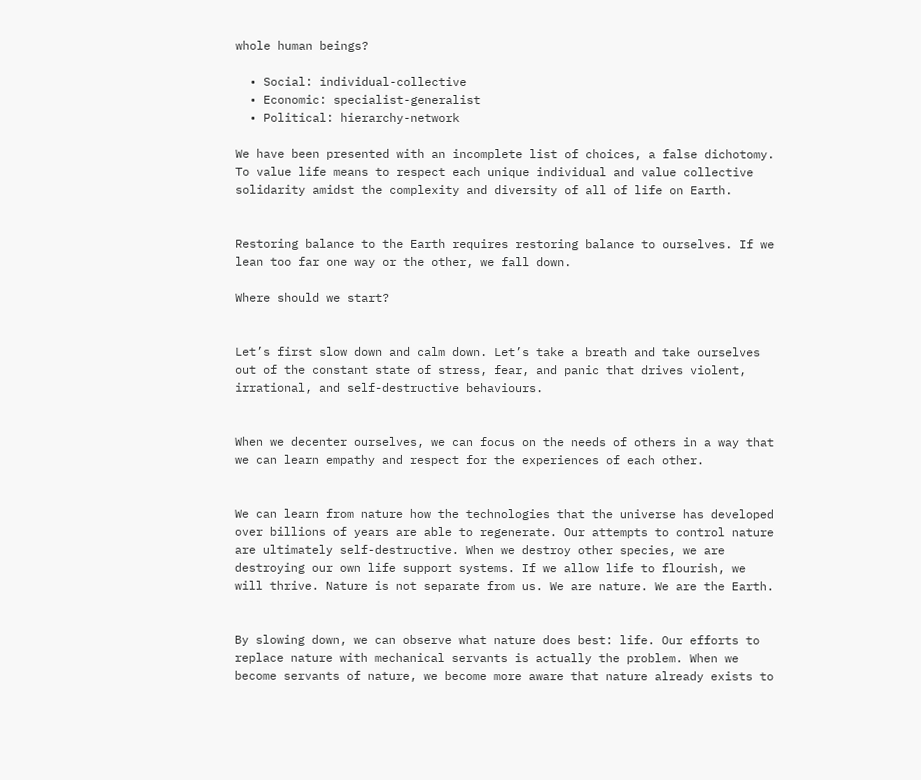whole human beings?

  • Social: individual-collective
  • Economic: specialist-generalist
  • Political: hierarchy-network

We have been presented with an incomplete list of choices, a false dichotomy. To value life means to respect each unique individual and value collective solidarity amidst the complexity and diversity of all of life on Earth.


Restoring balance to the Earth requires restoring balance to ourselves. If we lean too far one way or the other, we fall down.

Where should we start?


Let’s first slow down and calm down. Let’s take a breath and take ourselves out of the constant state of stress, fear, and panic that drives violent, irrational, and self-destructive behaviours.


When we decenter ourselves, we can focus on the needs of others in a way that we can learn empathy and respect for the experiences of each other.


We can learn from nature how the technologies that the universe has developed over billions of years are able to regenerate. Our attempts to control nature are ultimately self-destructive. When we destroy other species, we are destroying our own life support systems. If we allow life to flourish, we will thrive. Nature is not separate from us. We are nature. We are the Earth.


By slowing down, we can observe what nature does best: life. Our efforts to replace nature with mechanical servants is actually the problem. When we become servants of nature, we become more aware that nature already exists to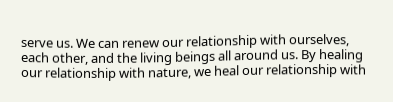serve us. We can renew our relationship with ourselves, each other, and the living beings all around us. By healing our relationship with nature, we heal our relationship with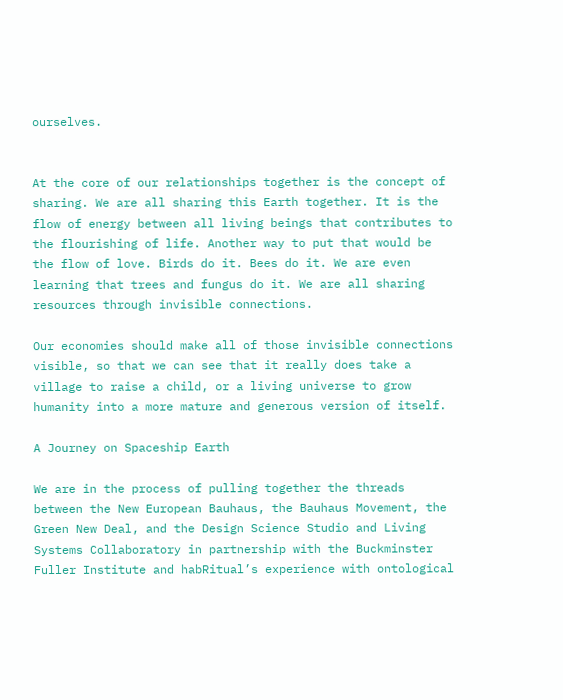ourselves.


At the core of our relationships together is the concept of sharing. We are all sharing this Earth together. It is the flow of energy between all living beings that contributes to the flourishing of life. Another way to put that would be the flow of love. Birds do it. Bees do it. We are even learning that trees and fungus do it. We are all sharing resources through invisible connections.

Our economies should make all of those invisible connections visible, so that we can see that it really does take a village to raise a child, or a living universe to grow humanity into a more mature and generous version of itself.

A Journey on Spaceship Earth

We are in the process of pulling together the threads between the New European Bauhaus, the Bauhaus Movement, the Green New Deal, and the Design Science Studio and Living Systems Collaboratory in partnership with the Buckminster Fuller Institute and habRitual’s experience with ontological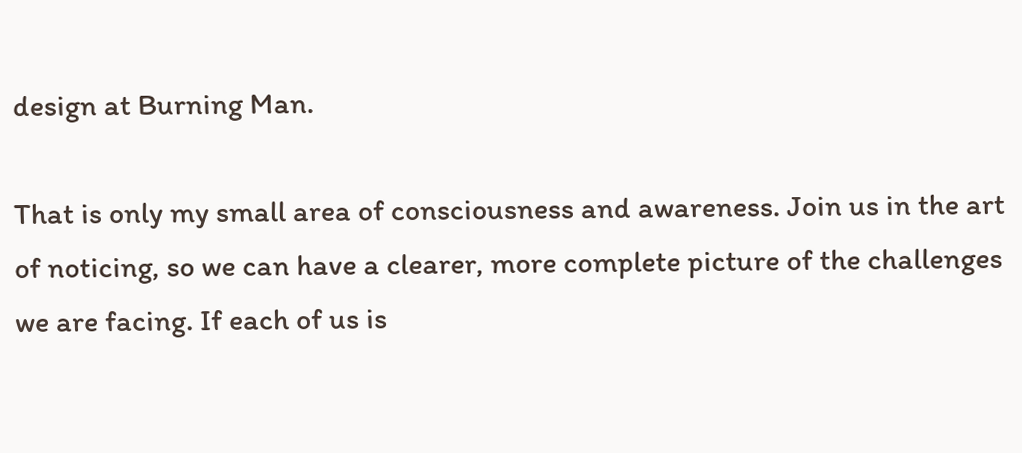design at Burning Man.

That is only my small area of consciousness and awareness. Join us in the art of noticing, so we can have a clearer, more complete picture of the challenges we are facing. If each of us is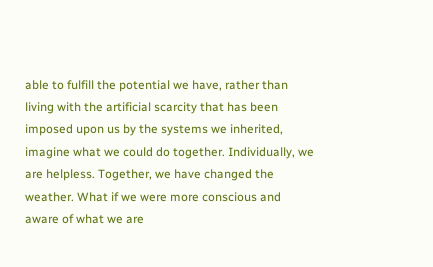able to fulfill the potential we have, rather than living with the artificial scarcity that has been imposed upon us by the systems we inherited, imagine what we could do together. Individually, we are helpless. Together, we have changed the weather. What if we were more conscious and aware of what we are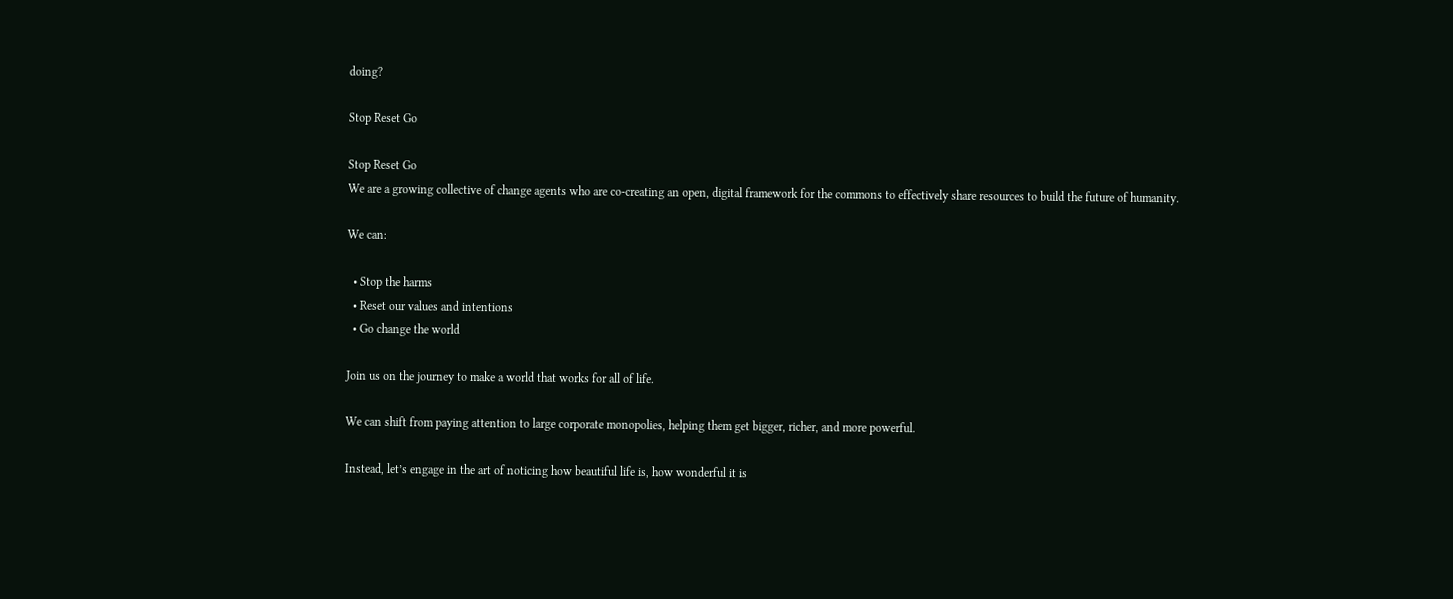doing?

Stop Reset Go

Stop Reset Go
We are a growing collective of change agents who are co-creating an open, digital framework for the commons to effectively share resources to build the future of humanity.

We can:

  • Stop the harms
  • Reset our values and intentions
  • Go change the world

Join us on the journey to make a world that works for all of life.

We can shift from paying attention to large corporate monopolies, helping them get bigger, richer, and more powerful.

Instead, let’s engage in the art of noticing how beautiful life is, how wonderful it is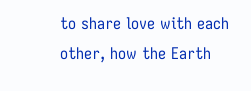to share love with each other, how the Earth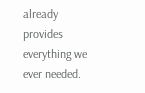already provides everything we ever needed.